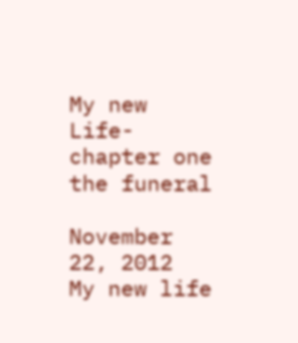My new Life- chapter one the funeral

November 22, 2012
My new life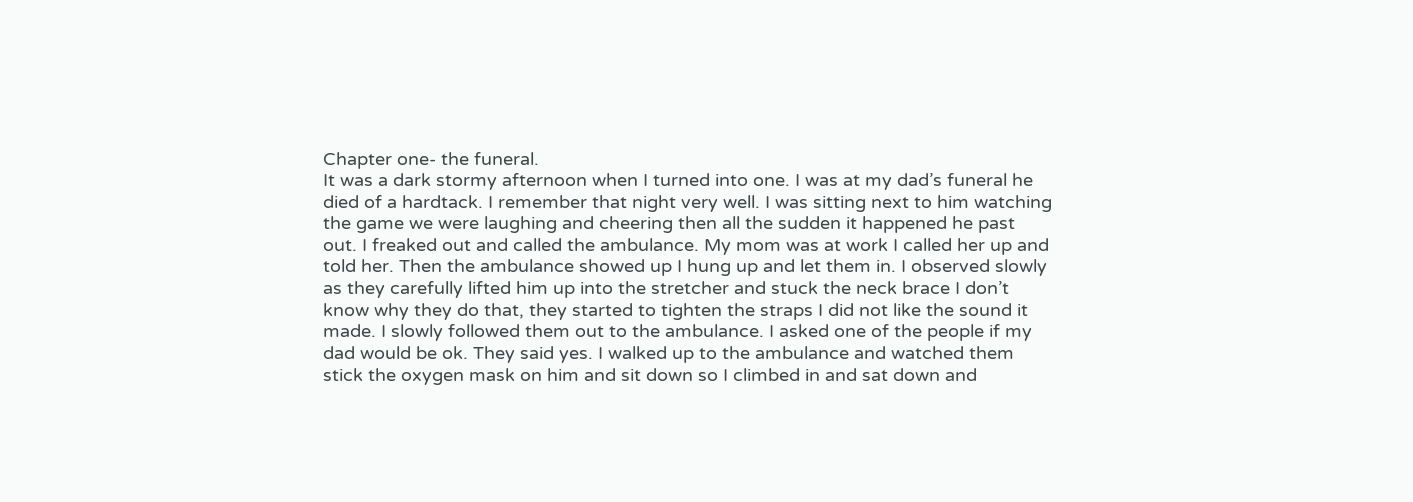Chapter one- the funeral.
It was a dark stormy afternoon when I turned into one. I was at my dad’s funeral he died of a hardtack. I remember that night very well. I was sitting next to him watching the game we were laughing and cheering then all the sudden it happened he past out. I freaked out and called the ambulance. My mom was at work I called her up and told her. Then the ambulance showed up I hung up and let them in. I observed slowly as they carefully lifted him up into the stretcher and stuck the neck brace I don’t know why they do that, they started to tighten the straps I did not like the sound it made. I slowly followed them out to the ambulance. I asked one of the people if my dad would be ok. They said yes. I walked up to the ambulance and watched them stick the oxygen mask on him and sit down so I climbed in and sat down and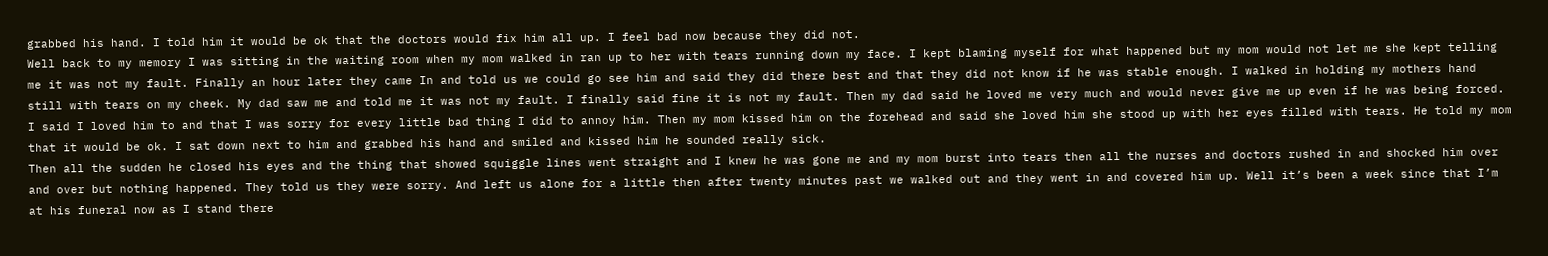grabbed his hand. I told him it would be ok that the doctors would fix him all up. I feel bad now because they did not.
Well back to my memory I was sitting in the waiting room when my mom walked in ran up to her with tears running down my face. I kept blaming myself for what happened but my mom would not let me she kept telling me it was not my fault. Finally an hour later they came In and told us we could go see him and said they did there best and that they did not know if he was stable enough. I walked in holding my mothers hand still with tears on my cheek. My dad saw me and told me it was not my fault. I finally said fine it is not my fault. Then my dad said he loved me very much and would never give me up even if he was being forced. I said I loved him to and that I was sorry for every little bad thing I did to annoy him. Then my mom kissed him on the forehead and said she loved him she stood up with her eyes filled with tears. He told my mom that it would be ok. I sat down next to him and grabbed his hand and smiled and kissed him he sounded really sick.
Then all the sudden he closed his eyes and the thing that showed squiggle lines went straight and I knew he was gone me and my mom burst into tears then all the nurses and doctors rushed in and shocked him over and over but nothing happened. They told us they were sorry. And left us alone for a little then after twenty minutes past we walked out and they went in and covered him up. Well it’s been a week since that I’m at his funeral now as I stand there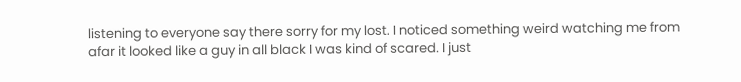listening to everyone say there sorry for my lost. I noticed something weird watching me from afar it looked like a guy in all black I was kind of scared. I just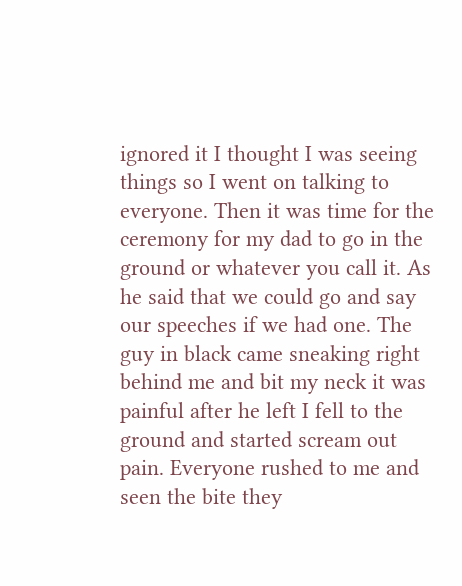ignored it I thought I was seeing things so I went on talking to everyone. Then it was time for the ceremony for my dad to go in the ground or whatever you call it. As he said that we could go and say our speeches if we had one. The guy in black came sneaking right behind me and bit my neck it was painful after he left I fell to the ground and started scream out pain. Everyone rushed to me and seen the bite they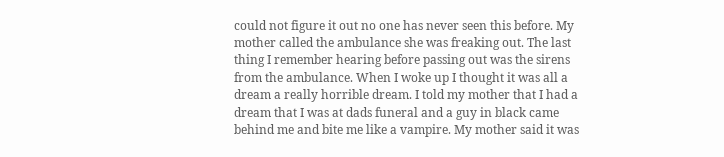could not figure it out no one has never seen this before. My mother called the ambulance she was freaking out. The last thing I remember hearing before passing out was the sirens from the ambulance. When I woke up I thought it was all a dream a really horrible dream. I told my mother that I had a dream that I was at dads funeral and a guy in black came behind me and bite me like a vampire. My mother said it was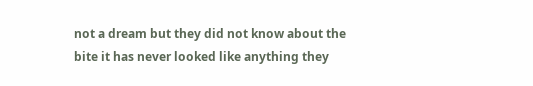not a dream but they did not know about the bite it has never looked like anything they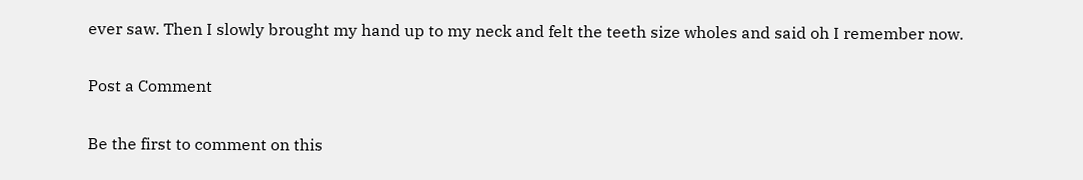ever saw. Then I slowly brought my hand up to my neck and felt the teeth size wholes and said oh I remember now.

Post a Comment

Be the first to comment on this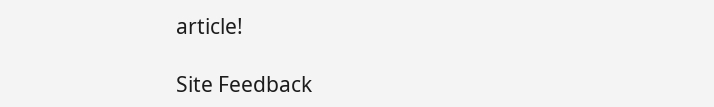article!

Site Feedback